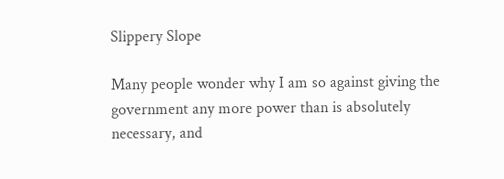Slippery Slope

Many people wonder why I am so against giving the government any more power than is absolutely necessary, and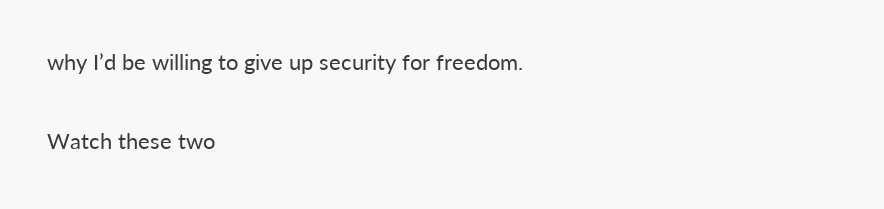why I’d be willing to give up security for freedom.

Watch these two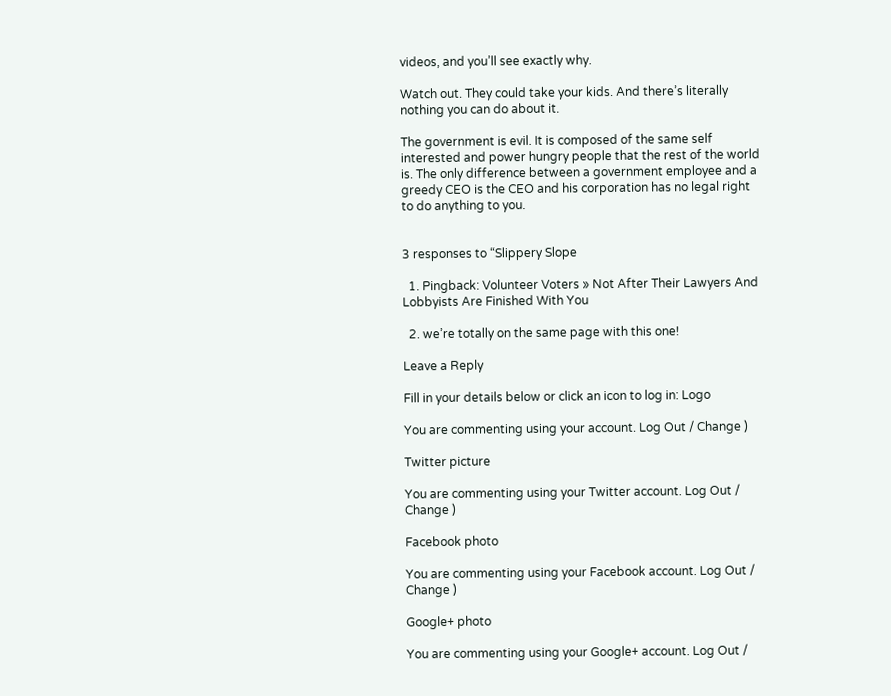videos, and you’ll see exactly why.

Watch out. They could take your kids. And there’s literally nothing you can do about it.

The government is evil. It is composed of the same self interested and power hungry people that the rest of the world is. The only difference between a government employee and a greedy CEO is the CEO and his corporation has no legal right to do anything to you.


3 responses to “Slippery Slope

  1. Pingback: Volunteer Voters » Not After Their Lawyers And Lobbyists Are Finished With You

  2. we’re totally on the same page with this one!

Leave a Reply

Fill in your details below or click an icon to log in: Logo

You are commenting using your account. Log Out / Change )

Twitter picture

You are commenting using your Twitter account. Log Out / Change )

Facebook photo

You are commenting using your Facebook account. Log Out / Change )

Google+ photo

You are commenting using your Google+ account. Log Out /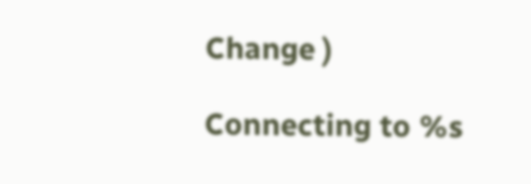Change )

Connecting to %s